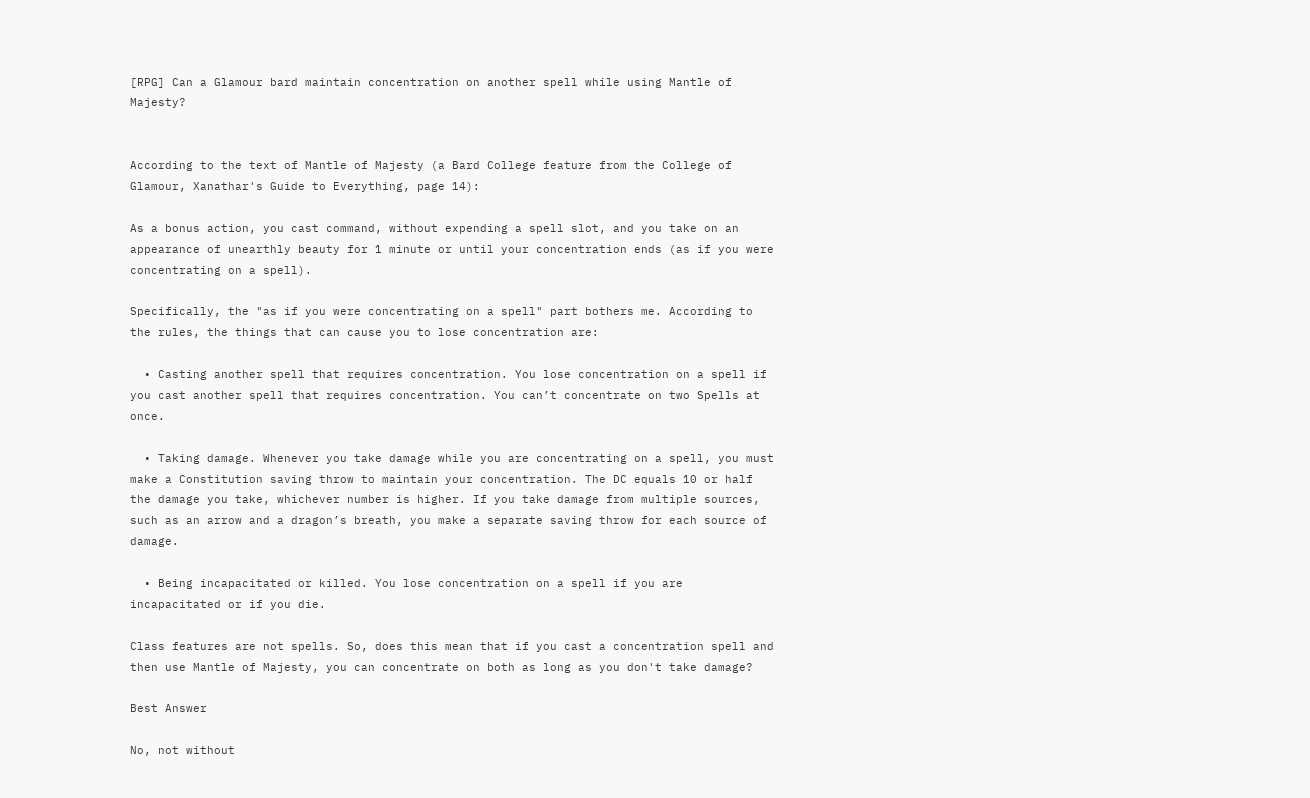[RPG] Can a Glamour bard maintain concentration on another spell while using Mantle of Majesty?


According to the text of Mantle of Majesty (a Bard College feature from the College of Glamour, Xanathar's Guide to Everything, page 14):

As a bonus action, you cast command, without expending a spell slot, and you take on an appearance of unearthly beauty for 1 minute or until your concentration ends (as if you were concentrating on a spell).

Specifically, the "as if you were concentrating on a spell" part bothers me. According to the rules, the things that can cause you to lose concentration are:

  • Casting another spell that requires concentration. You lose concentration on a spell if you cast another spell that requires concentration. You can’t concentrate on two Spells at once.

  • Taking damage. Whenever you take damage while you are concentrating on a spell, you must make a Constitution saving throw to maintain your concentration. The DC equals 10 or half the damage you take, whichever number is higher. If you take damage from multiple sources, such as an arrow and a dragon’s breath, you make a separate saving throw for each source of damage.

  • Being incapacitated or killed. You lose concentration on a spell if you are incapacitated or if you die.

Class features are not spells. So, does this mean that if you cast a concentration spell and then use Mantle of Majesty, you can concentrate on both as long as you don't take damage?

Best Answer

No, not without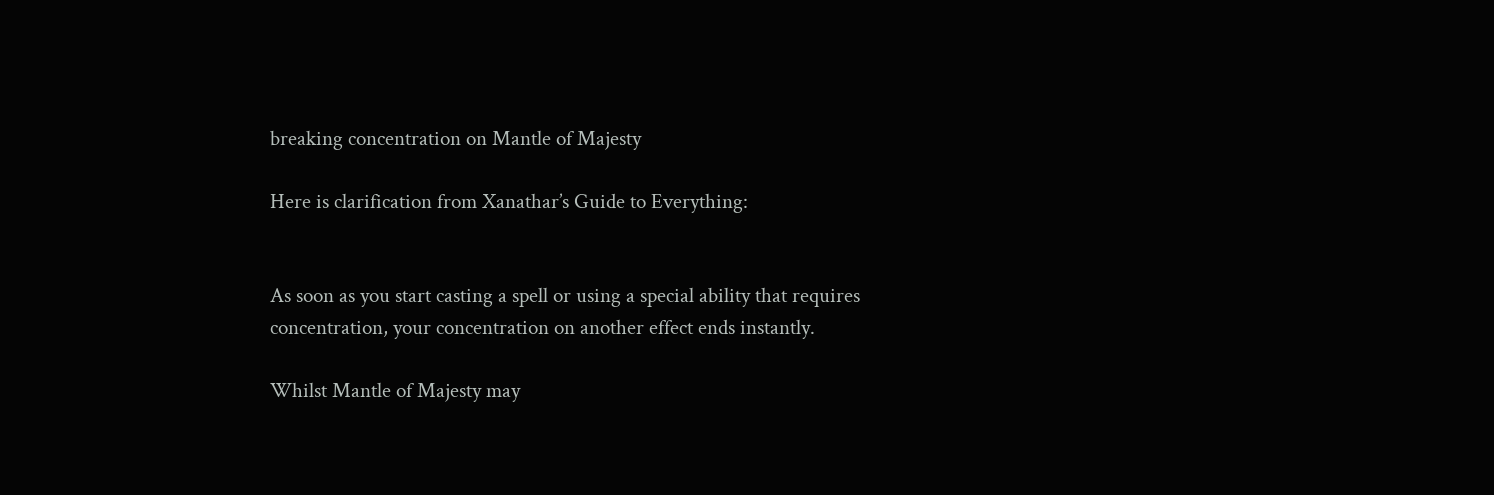breaking concentration on Mantle of Majesty

Here is clarification from Xanathar’s Guide to Everything:


As soon as you start casting a spell or using a special ability that requires concentration, your concentration on another effect ends instantly.

Whilst Mantle of Majesty may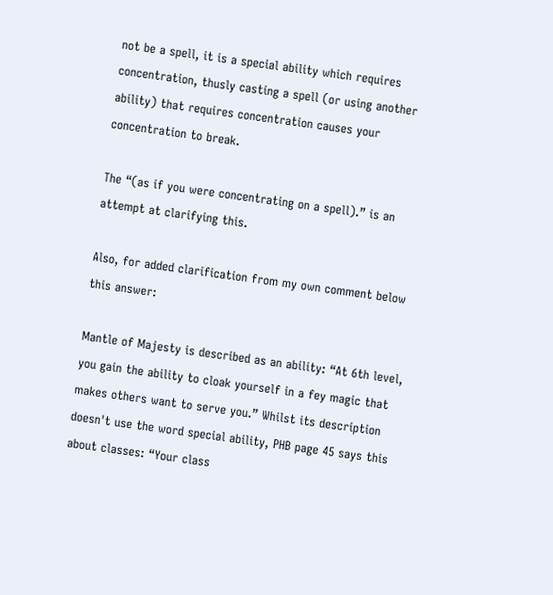not be a spell, it is a special ability which requires concentration, thusly casting a spell (or using another ability) that requires concentration causes your concentration to break.

The “(as if you were concentrating on a spell).” is an attempt at clarifying this.

Also, for added clarification from my own comment below this answer:

Mantle of Majesty is described as an ability: “At 6th level, you gain the ability to cloak yourself in a fey magic that makes others want to serve you.” Whilst its description doesn't use the word special ability, PHB page 45 says this about classes: “Your class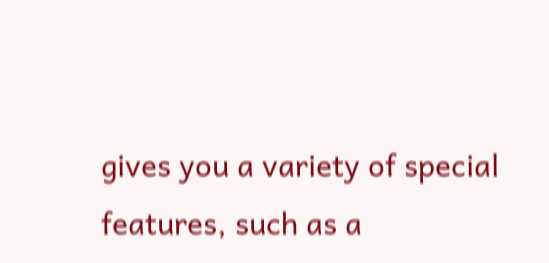gives you a variety of special features, such as a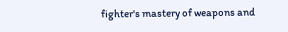fighter's mastery of weapons and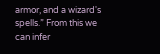armor, and a wizard's spells.” From this we can infer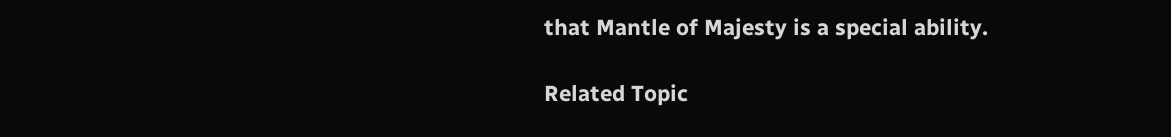that Mantle of Majesty is a special ability.

Related Topic